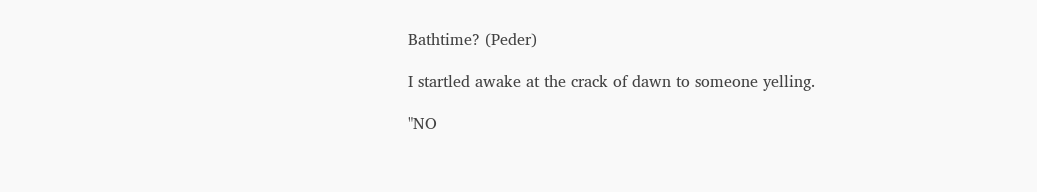Bathtime? (Peder)

I startled awake at the crack of dawn to someone yelling.

"NO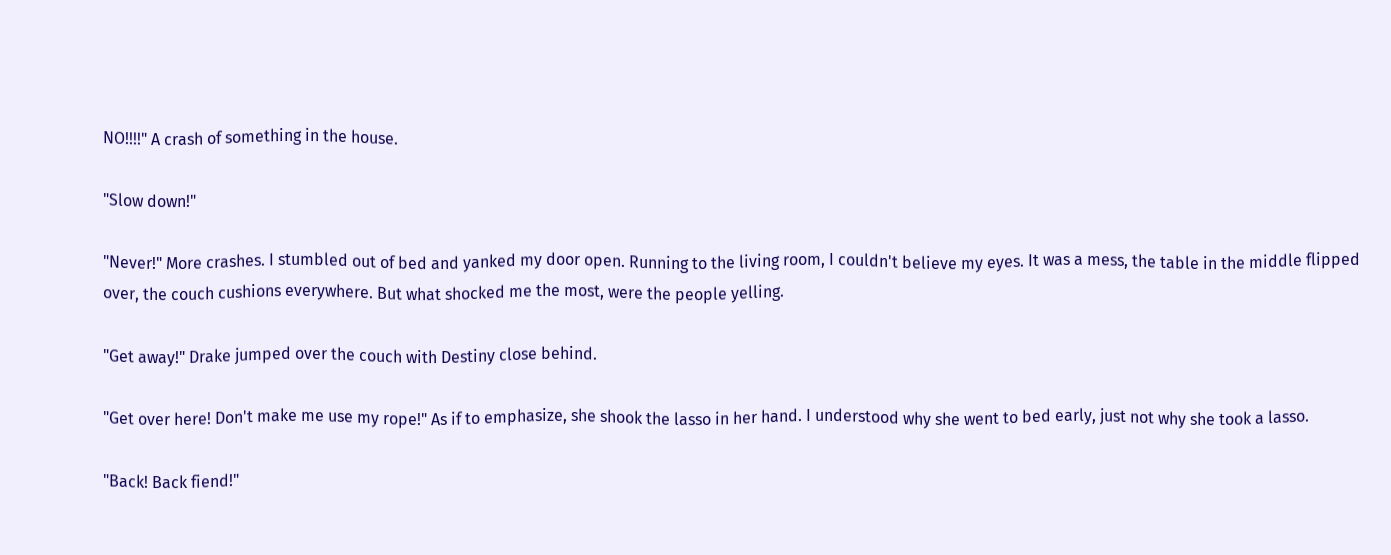NO!!!!" A crash of something in the house.

"Slow down!"

"Never!" More crashes. I stumbled out of bed and yanked my door open. Running to the living room, I couldn't believe my eyes. It was a mess, the table in the middle flipped over, the couch cushions everywhere. But what shocked me the most, were the people yelling.

"Get away!" Drake jumped over the couch with Destiny close behind.

"Get over here! Don't make me use my rope!" As if to emphasize, she shook the lasso in her hand. I understood why she went to bed early, just not why she took a lasso.

"Back! Back fiend!"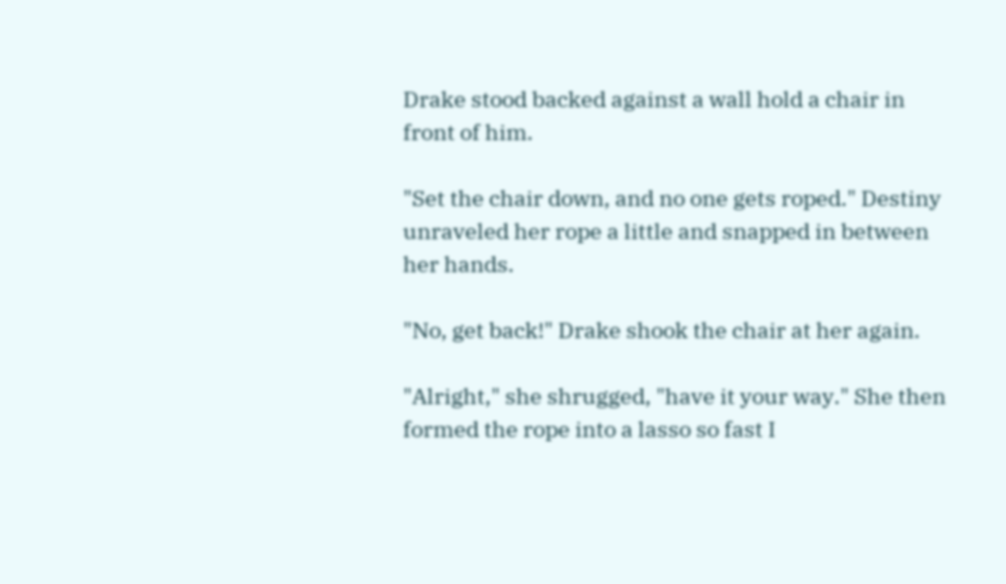Drake stood backed against a wall hold a chair in front of him.

"Set the chair down, and no one gets roped." Destiny unraveled her rope a little and snapped in between her hands.

"No, get back!" Drake shook the chair at her again.

"Alright," she shrugged, "have it your way." She then formed the rope into a lasso so fast I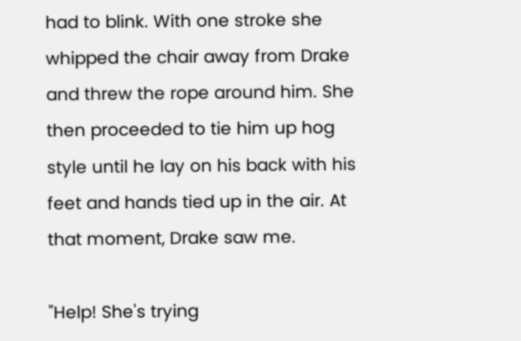had to blink. With one stroke she whipped the chair away from Drake and threw the rope around him. She then proceeded to tie him up hog style until he lay on his back with his feet and hands tied up in the air. At that moment, Drake saw me.

"Help! She's trying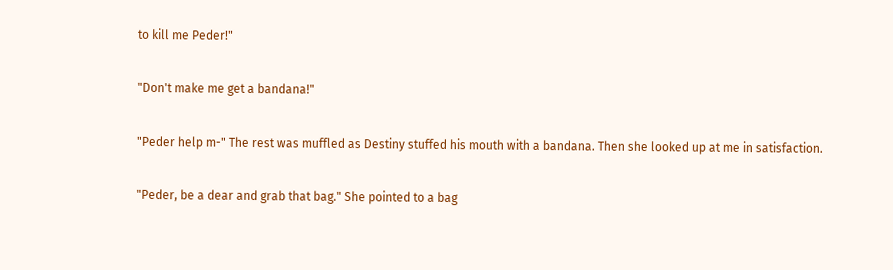to kill me Peder!"

"Don't make me get a bandana!"

"Peder help m-" The rest was muffled as Destiny stuffed his mouth with a bandana. Then she looked up at me in satisfaction.

"Peder, be a dear and grab that bag." She pointed to a bag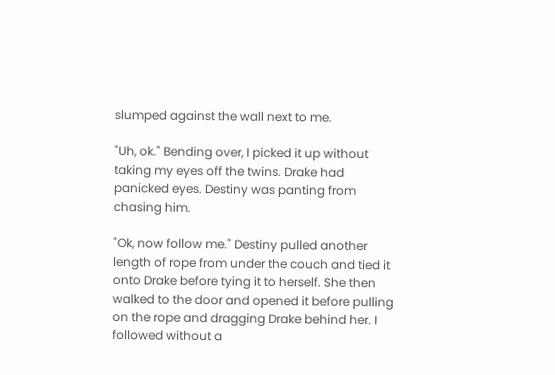slumped against the wall next to me.

"Uh, ok." Bending over, I picked it up without taking my eyes off the twins. Drake had panicked eyes. Destiny was panting from chasing him.

"Ok, now follow me." Destiny pulled another length of rope from under the couch and tied it onto Drake before tying it to herself. She then walked to the door and opened it before pulling on the rope and dragging Drake behind her. I followed without a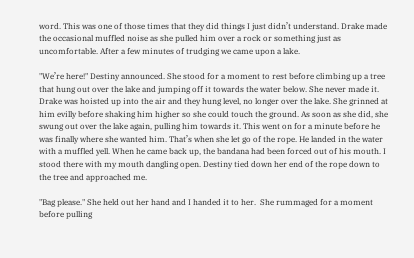word. This was one of those times that they did things I just didn’t understand. Drake made the occasional muffled noise as she pulled him over a rock or something just as uncomfortable. After a few minutes of trudging we came upon a lake.

"We’re here!" Destiny announced. She stood for a moment to rest before climbing up a tree that hung out over the lake and jumping off it towards the water below. She never made it. Drake was hoisted up into the air and they hung level, no longer over the lake. She grinned at him evilly before shaking him higher so she could touch the ground. As soon as she did, she swung out over the lake again, pulling him towards it. This went on for a minute before he was finally where she wanted him. That’s when she let go of the rope. He landed in the water with a muffled yell. When he came back up, the bandana had been forced out of his mouth. I stood there with my mouth dangling open. Destiny tied down her end of the rope down to the tree and approached me.

"Bag please." She held out her hand and I handed it to her.  She rummaged for a moment before pulling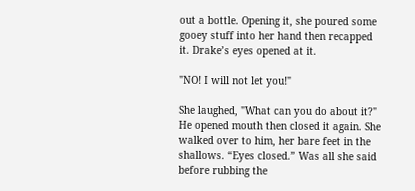out a bottle. Opening it, she poured some gooey stuff into her hand then recapped it. Drake’s eyes opened at it.

"NO! I will not let you!"

She laughed, "What can you do about it?" He opened mouth then closed it again. She walked over to him, her bare feet in the shallows. “Eyes closed.” Was all she said before rubbing the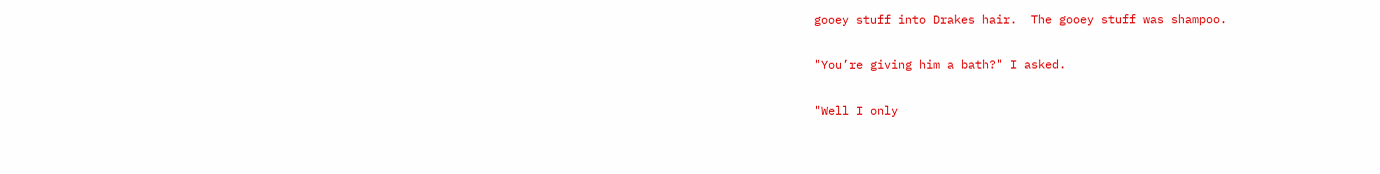gooey stuff into Drakes hair.  The gooey stuff was shampoo.

"You’re giving him a bath?" I asked.

"Well I only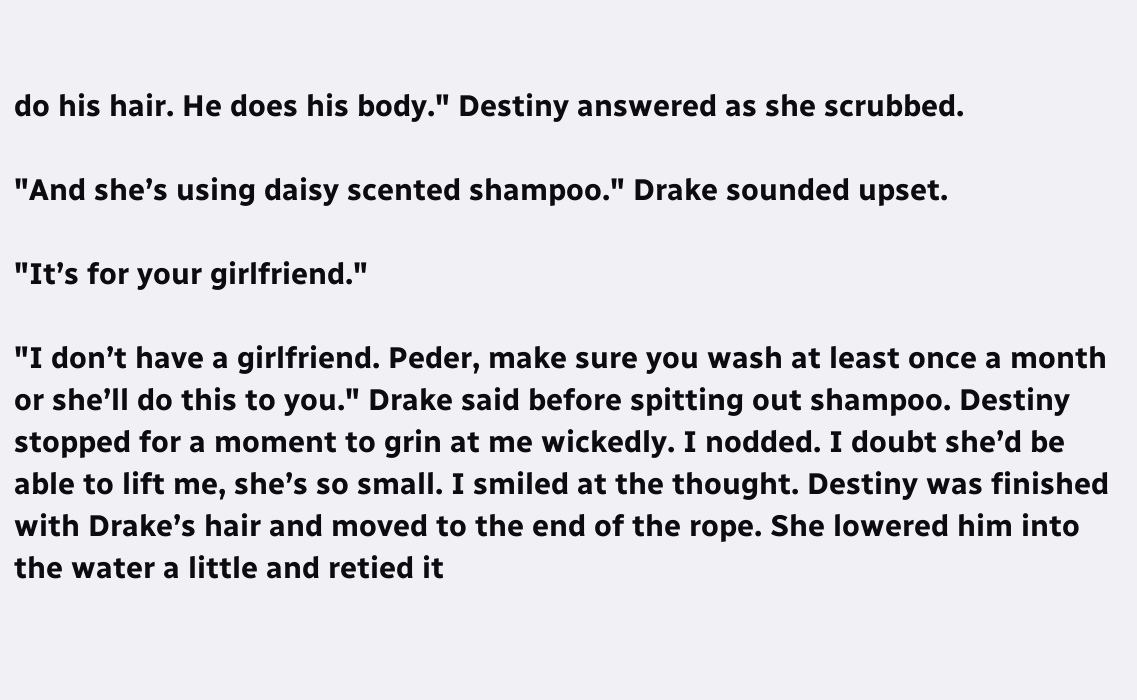do his hair. He does his body." Destiny answered as she scrubbed.

"And she’s using daisy scented shampoo." Drake sounded upset.

"It’s for your girlfriend."

"I don’t have a girlfriend. Peder, make sure you wash at least once a month or she’ll do this to you." Drake said before spitting out shampoo. Destiny stopped for a moment to grin at me wickedly. I nodded. I doubt she’d be able to lift me, she’s so small. I smiled at the thought. Destiny was finished with Drake’s hair and moved to the end of the rope. She lowered him into the water a little and retied it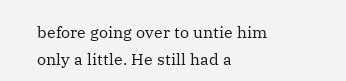before going over to untie him only a little. He still had a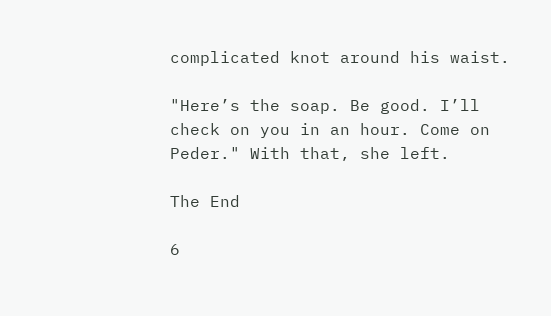complicated knot around his waist.

"Here’s the soap. Be good. I’ll check on you in an hour. Come on Peder." With that, she left.

The End

6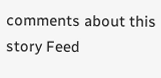comments about this story Feed